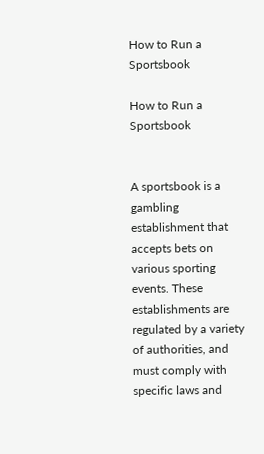How to Run a Sportsbook

How to Run a Sportsbook


A sportsbook is a gambling establishment that accepts bets on various sporting events. These establishments are regulated by a variety of authorities, and must comply with specific laws and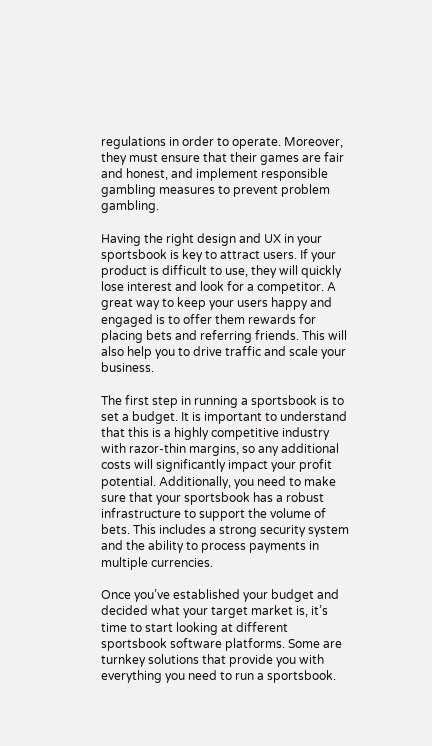regulations in order to operate. Moreover, they must ensure that their games are fair and honest, and implement responsible gambling measures to prevent problem gambling.

Having the right design and UX in your sportsbook is key to attract users. If your product is difficult to use, they will quickly lose interest and look for a competitor. A great way to keep your users happy and engaged is to offer them rewards for placing bets and referring friends. This will also help you to drive traffic and scale your business.

The first step in running a sportsbook is to set a budget. It is important to understand that this is a highly competitive industry with razor-thin margins, so any additional costs will significantly impact your profit potential. Additionally, you need to make sure that your sportsbook has a robust infrastructure to support the volume of bets. This includes a strong security system and the ability to process payments in multiple currencies.

Once you’ve established your budget and decided what your target market is, it’s time to start looking at different sportsbook software platforms. Some are turnkey solutions that provide you with everything you need to run a sportsbook.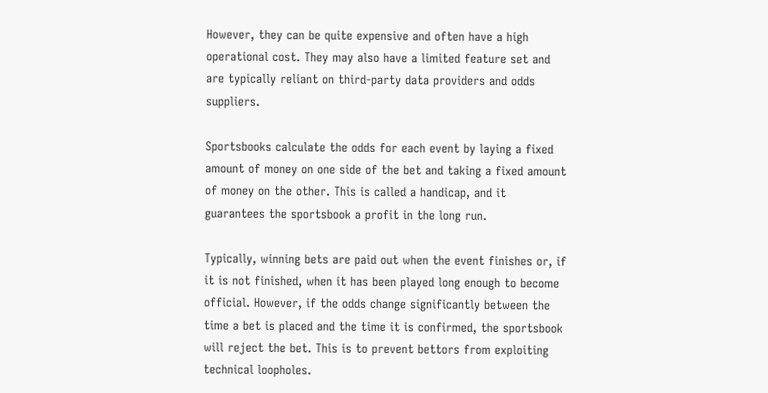However, they can be quite expensive and often have a high operational cost. They may also have a limited feature set and are typically reliant on third-party data providers and odds suppliers.

Sportsbooks calculate the odds for each event by laying a fixed amount of money on one side of the bet and taking a fixed amount of money on the other. This is called a handicap, and it guarantees the sportsbook a profit in the long run.

Typically, winning bets are paid out when the event finishes or, if it is not finished, when it has been played long enough to become official. However, if the odds change significantly between the time a bet is placed and the time it is confirmed, the sportsbook will reject the bet. This is to prevent bettors from exploiting technical loopholes.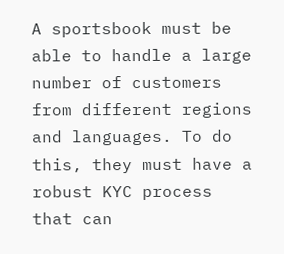A sportsbook must be able to handle a large number of customers from different regions and languages. To do this, they must have a robust KYC process that can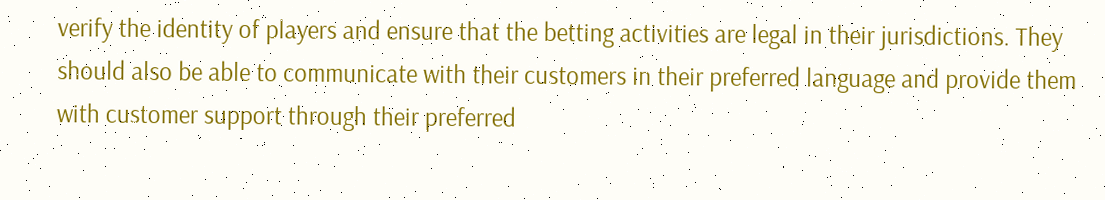verify the identity of players and ensure that the betting activities are legal in their jurisdictions. They should also be able to communicate with their customers in their preferred language and provide them with customer support through their preferred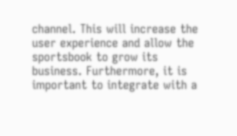channel. This will increase the user experience and allow the sportsbook to grow its business. Furthermore, it is important to integrate with a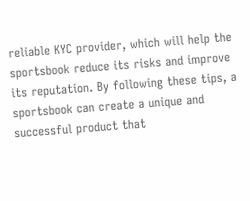reliable KYC provider, which will help the sportsbook reduce its risks and improve its reputation. By following these tips, a sportsbook can create a unique and successful product that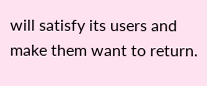will satisfy its users and make them want to return.